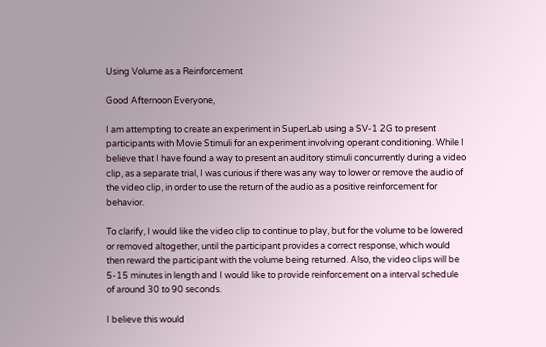Using Volume as a Reinforcement

Good Afternoon Everyone,

I am attempting to create an experiment in SuperLab using a SV-1 2G to present participants with Movie Stimuli for an experiment involving operant conditioning. While I believe that I have found a way to present an auditory stimuli concurrently during a video clip, as a separate trial, I was curious if there was any way to lower or remove the audio of the video clip, in order to use the return of the audio as a positive reinforcement for behavior.

To clarify, I would like the video clip to continue to play, but for the volume to be lowered or removed altogether, until the participant provides a correct response, which would then reward the participant with the volume being returned. Also, the video clips will be 5-15 minutes in length and I would like to provide reinforcement on a interval schedule of around 30 to 90 seconds.

I believe this would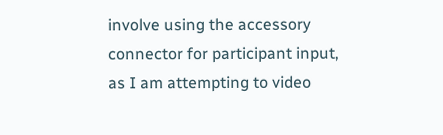involve using the accessory connector for participant input, as I am attempting to video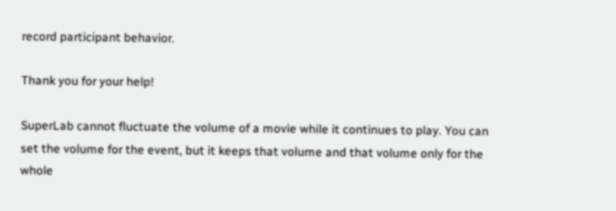record participant behavior.

Thank you for your help!

SuperLab cannot fluctuate the volume of a movie while it continues to play. You can set the volume for the event, but it keeps that volume and that volume only for the whole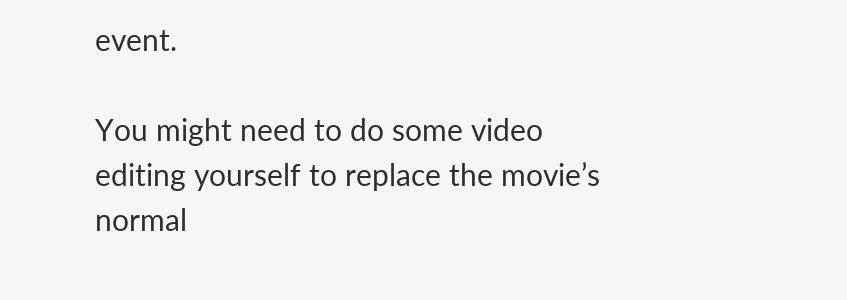event.

You might need to do some video editing yourself to replace the movie’s normal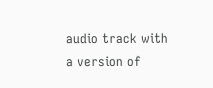audio track with a version of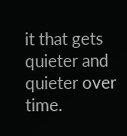it that gets quieter and quieter over time.